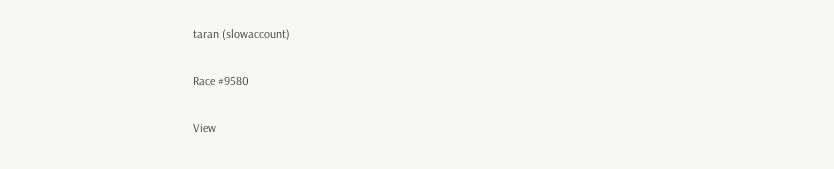taran (slowaccount)

Race #9580

View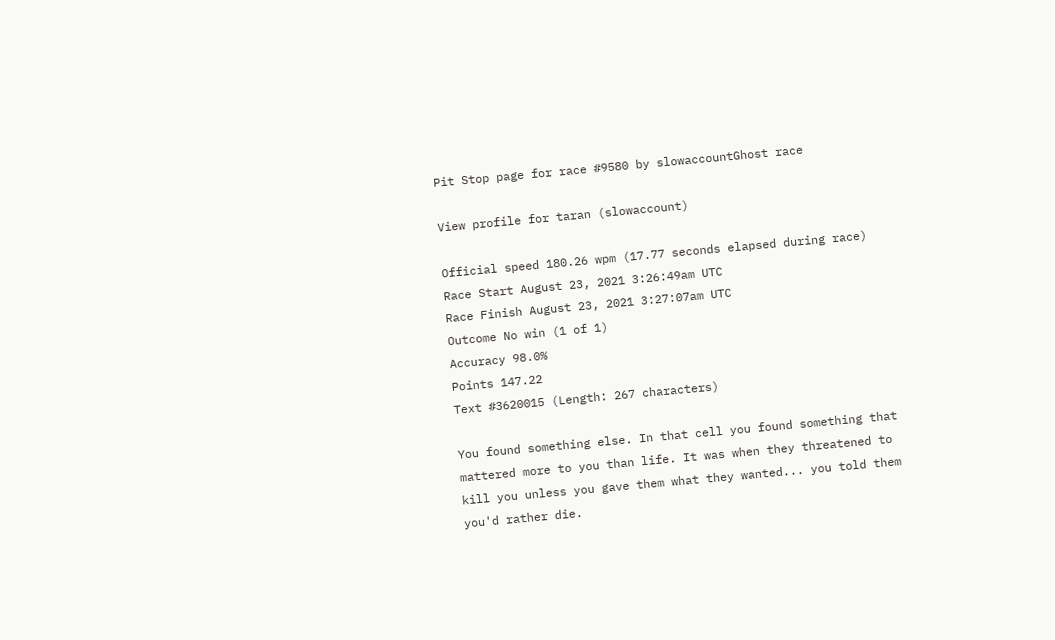Pit Stop page for race #9580 by slowaccountGhost race

View profile for taran (slowaccount)

Official speed 180.26 wpm (17.77 seconds elapsed during race)
Race Start August 23, 2021 3:26:49am UTC
Race Finish August 23, 2021 3:27:07am UTC
Outcome No win (1 of 1)
Accuracy 98.0%
Points 147.22
Text #3620015 (Length: 267 characters)

You found something else. In that cell you found something that mattered more to you than life. It was when they threatened to kill you unless you gave them what they wanted... you told them you'd rather die.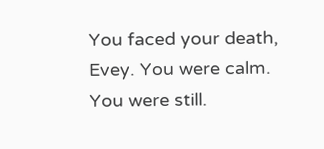You faced your death, Evey. You were calm. You were still.